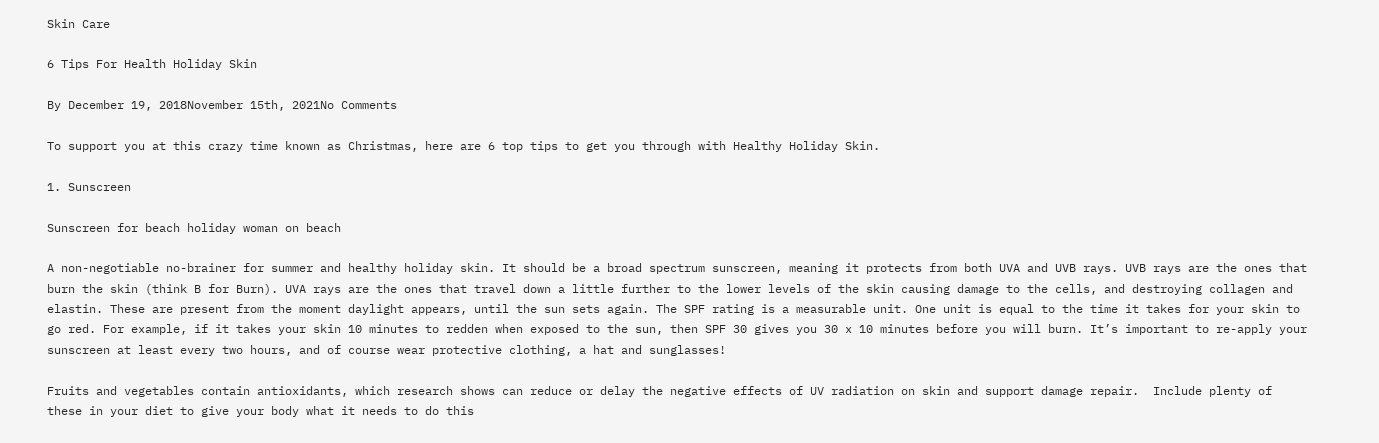Skin Care

6 Tips For Health Holiday Skin

By December 19, 2018November 15th, 2021No Comments

To support you at this crazy time known as Christmas, here are 6 top tips to get you through with Healthy Holiday Skin.

1. Sunscreen

Sunscreen for beach holiday woman on beach

A non-negotiable no-brainer for summer and healthy holiday skin. It should be a broad spectrum sunscreen, meaning it protects from both UVA and UVB rays. UVB rays are the ones that burn the skin (think B for Burn). UVA rays are the ones that travel down a little further to the lower levels of the skin causing damage to the cells, and destroying collagen and elastin. These are present from the moment daylight appears, until the sun sets again. The SPF rating is a measurable unit. One unit is equal to the time it takes for your skin to go red. For example, if it takes your skin 10 minutes to redden when exposed to the sun, then SPF 30 gives you 30 x 10 minutes before you will burn. It’s important to re-apply your sunscreen at least every two hours, and of course wear protective clothing, a hat and sunglasses!

Fruits and vegetables contain antioxidants, which research shows can reduce or delay the negative effects of UV radiation on skin and support damage repair.  Include plenty of these in your diet to give your body what it needs to do this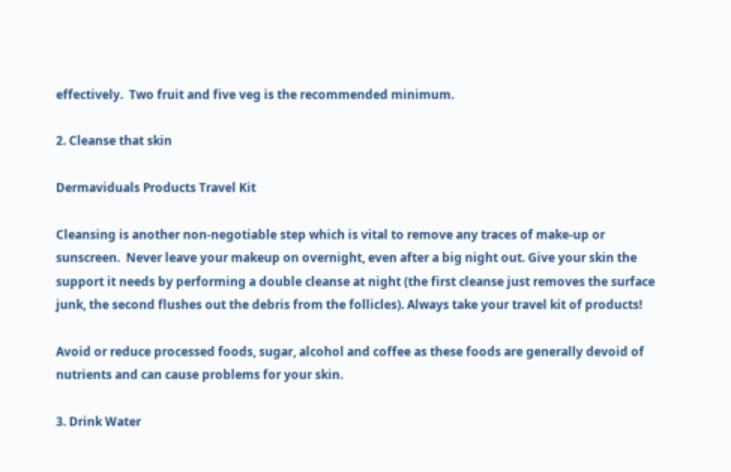effectively.  Two fruit and five veg is the recommended minimum.

2. Cleanse that skin

Dermaviduals Products Travel Kit

Cleansing is another non-negotiable step which is vital to remove any traces of make-up or sunscreen.  Never leave your makeup on overnight, even after a big night out. Give your skin the support it needs by performing a double cleanse at night (the first cleanse just removes the surface junk, the second flushes out the debris from the follicles). Always take your travel kit of products!

Avoid or reduce processed foods, sugar, alcohol and coffee as these foods are generally devoid of nutrients and can cause problems for your skin.

3. Drink Water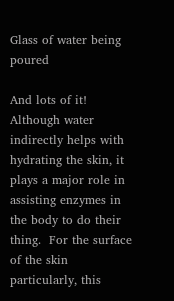Glass of water being poured

And lots of it!  Although water indirectly helps with hydrating the skin, it plays a major role in assisting enzymes in the body to do their thing.  For the surface of the skin particularly, this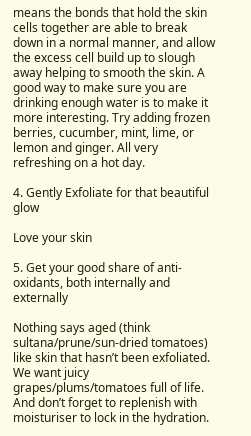means the bonds that hold the skin cells together are able to break down in a normal manner, and allow the excess cell build up to slough away helping to smooth the skin. A good way to make sure you are drinking enough water is to make it more interesting. Try adding frozen berries, cucumber, mint, lime, or lemon and ginger. All very refreshing on a hot day.

4. Gently Exfoliate for that beautiful glow

Love your skin

5. Get your good share of anti-oxidants, both internally and externally

Nothing says aged (think sultana/prune/sun-dried tomatoes) like skin that hasn’t been exfoliated.  We want juicy grapes/plums/tomatoes full of life. And don’t forget to replenish with moisturiser to lock in the hydration.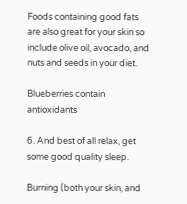Foods containing good fats are also great for your skin so include olive oil, avocado, and nuts and seeds in your diet.

Blueberries contain antioxidants

6. And best of all relax, get some good quality sleep.

Burning (both your skin, and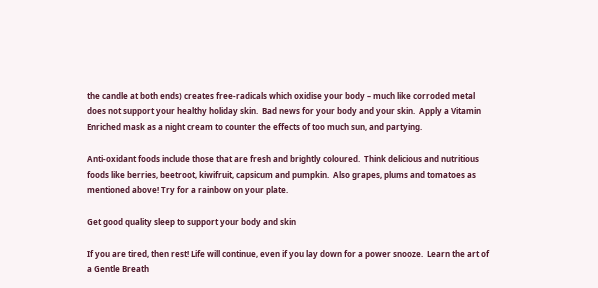the candle at both ends) creates free-radicals which oxidise your body – much like corroded metal does not support your healthy holiday skin.  Bad news for your body and your skin.  Apply a Vitamin Enriched mask as a night cream to counter the effects of too much sun, and partying.

Anti-oxidant foods include those that are fresh and brightly coloured.  Think delicious and nutritious foods like berries, beetroot, kiwifruit, capsicum and pumpkin.  Also grapes, plums and tomatoes as mentioned above! Try for a rainbow on your plate.

Get good quality sleep to support your body and skin

If you are tired, then rest! Life will continue, even if you lay down for a power snooze.  Learn the art of a Gentle Breath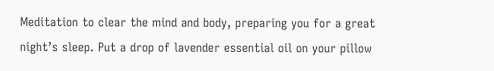Meditation to clear the mind and body, preparing you for a great night’s sleep. Put a drop of lavender essential oil on your pillow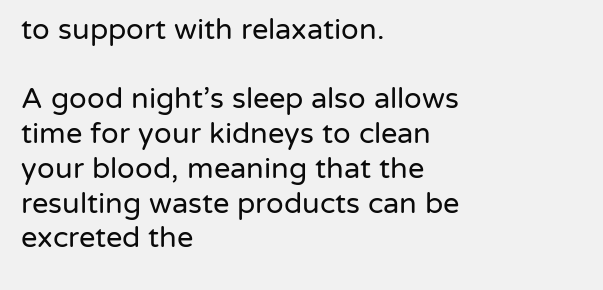to support with relaxation.

A good night’s sleep also allows time for your kidneys to clean your blood, meaning that the resulting waste products can be excreted the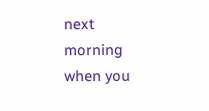next morning when you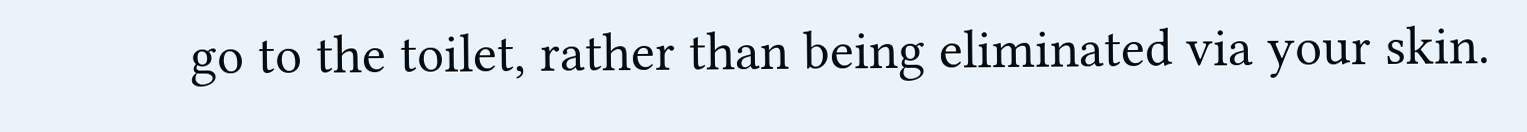go to the toilet, rather than being eliminated via your skin.